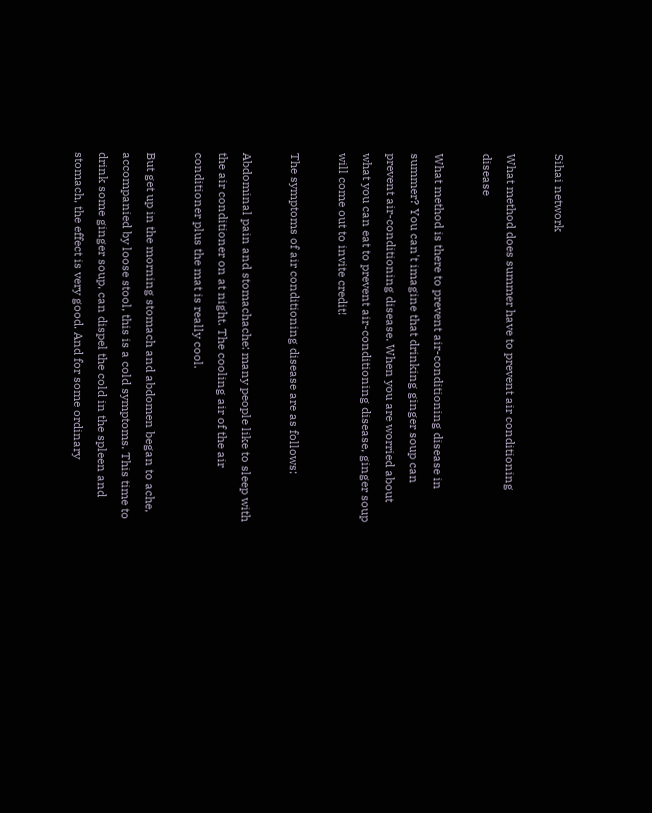Sihai network

What method does summer have to prevent air conditioning disease

What method is there to prevent air-conditioning disease in summer? You can't imagine that drinking ginger soup can prevent air-conditioning disease. When you are worried about what you can eat to prevent air-conditioning disease, ginger soup will come out to invite credit!

The symptoms of air conditioning disease are as follows:

Abdominal pain and stomachache: many people like to sleep with the air conditioner on at night. The cooling air of the air conditioner plus the mat is really cool.

But get up in the morning stomach and abdomen began to ache, accompanied by loose stool, this is a cold symptoms. This time to drink some ginger soup, can dispel the cold in the spleen and stomach, the effect is very good. And for some ordinary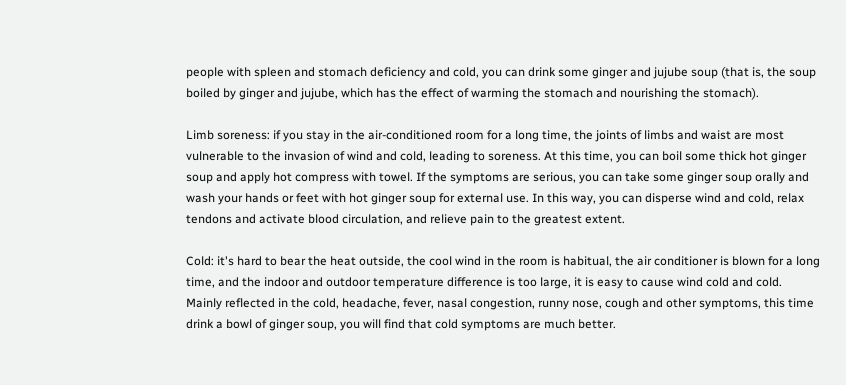people with spleen and stomach deficiency and cold, you can drink some ginger and jujube soup (that is, the soup boiled by ginger and jujube, which has the effect of warming the stomach and nourishing the stomach).

Limb soreness: if you stay in the air-conditioned room for a long time, the joints of limbs and waist are most vulnerable to the invasion of wind and cold, leading to soreness. At this time, you can boil some thick hot ginger soup and apply hot compress with towel. If the symptoms are serious, you can take some ginger soup orally and wash your hands or feet with hot ginger soup for external use. In this way, you can disperse wind and cold, relax tendons and activate blood circulation, and relieve pain to the greatest extent.

Cold: it's hard to bear the heat outside, the cool wind in the room is habitual, the air conditioner is blown for a long time, and the indoor and outdoor temperature difference is too large, it is easy to cause wind cold and cold. Mainly reflected in the cold, headache, fever, nasal congestion, runny nose, cough and other symptoms, this time drink a bowl of ginger soup, you will find that cold symptoms are much better.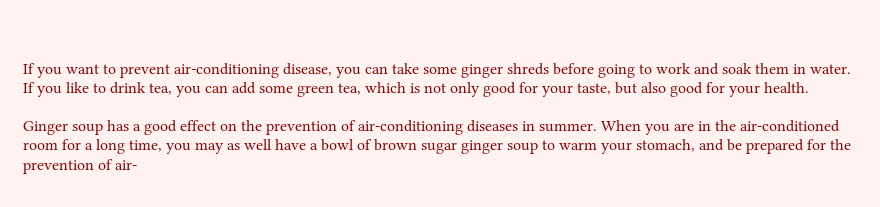If you want to prevent air-conditioning disease, you can take some ginger shreds before going to work and soak them in water. If you like to drink tea, you can add some green tea, which is not only good for your taste, but also good for your health.

Ginger soup has a good effect on the prevention of air-conditioning diseases in summer. When you are in the air-conditioned room for a long time, you may as well have a bowl of brown sugar ginger soup to warm your stomach, and be prepared for the prevention of air-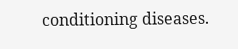conditioning diseases.